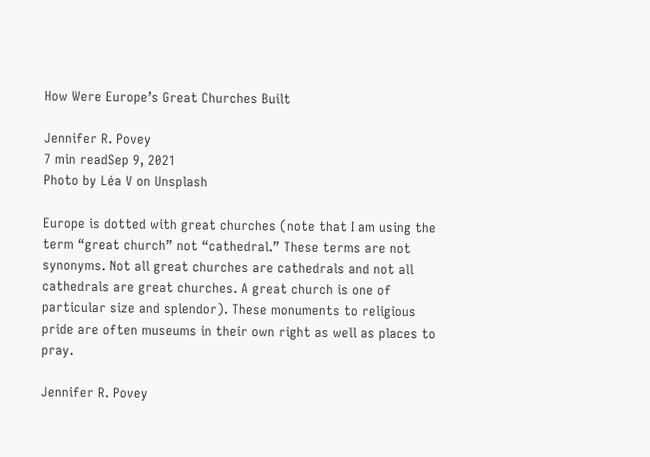How Were Europe’s Great Churches Built

Jennifer R. Povey
7 min readSep 9, 2021
Photo by Léa V on Unsplash

Europe is dotted with great churches (note that I am using the term “great church” not “cathedral.” These terms are not synonyms. Not all great churches are cathedrals and not all cathedrals are great churches. A great church is one of particular size and splendor). These monuments to religious pride are often museums in their own right as well as places to pray.

Jennifer R. Povey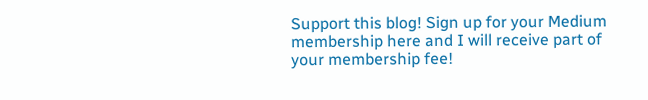Support this blog! Sign up for your Medium membership here and I will receive part of your membership fee!